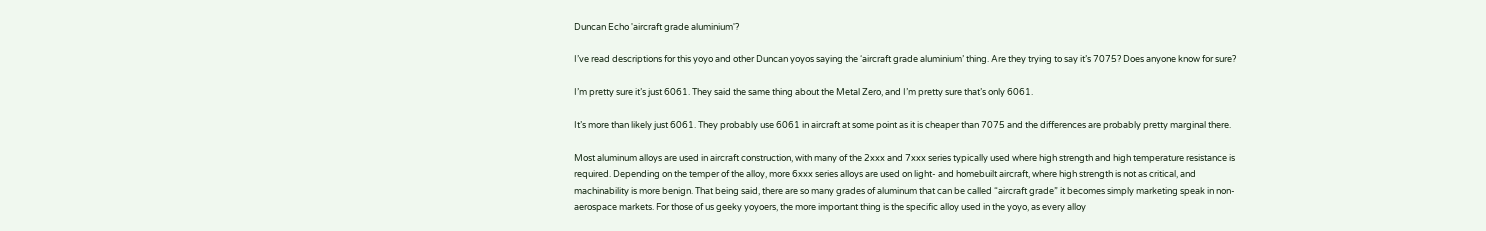Duncan Echo 'aircraft grade aluminium'?

I’ve read descriptions for this yoyo and other Duncan yoyos saying the ‘aircraft grade aluminium’ thing. Are they trying to say it’s 7075? Does anyone know for sure?

I’m pretty sure it’s just 6061. They said the same thing about the Metal Zero, and I’m pretty sure that’s only 6061.

It’s more than likely just 6061. They probably use 6061 in aircraft at some point as it is cheaper than 7075 and the differences are probably pretty marginal there.

Most aluminum alloys are used in aircraft construction, with many of the 2xxx and 7xxx series typically used where high strength and high temperature resistance is required. Depending on the temper of the alloy, more 6xxx series alloys are used on light- and homebuilt aircraft, where high strength is not as critical, and machinability is more benign. That being said, there are so many grades of aluminum that can be called “aircraft grade” it becomes simply marketing speak in non-aerospace markets. For those of us geeky yoyoers, the more important thing is the specific alloy used in the yoyo, as every alloy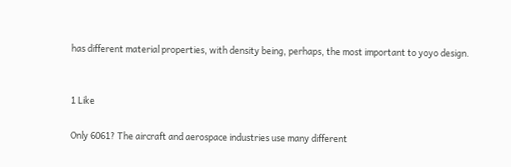has different material properties, with density being, perhaps, the most important to yoyo design.


1 Like

Only 6061? The aircraft and aerospace industries use many different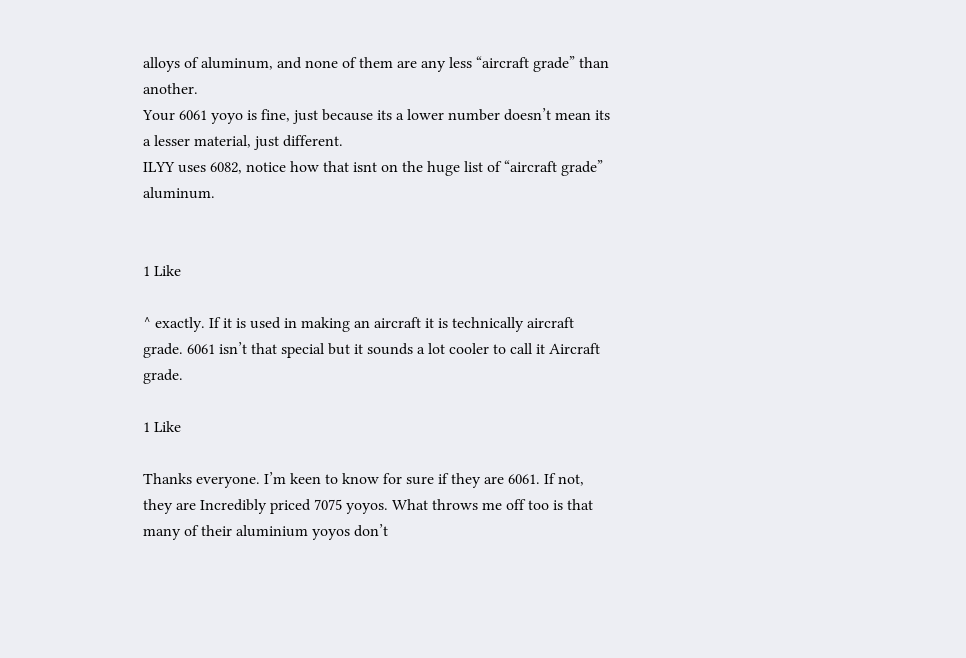alloys of aluminum, and none of them are any less “aircraft grade” than another.
Your 6061 yoyo is fine, just because its a lower number doesn’t mean its a lesser material, just different.
ILYY uses 6082, notice how that isnt on the huge list of “aircraft grade” aluminum.


1 Like

^ exactly. If it is used in making an aircraft it is technically aircraft grade. 6061 isn’t that special but it sounds a lot cooler to call it Aircraft grade.

1 Like

Thanks everyone. I’m keen to know for sure if they are 6061. If not, they are Incredibly priced 7075 yoyos. What throws me off too is that many of their aluminium yoyos don’t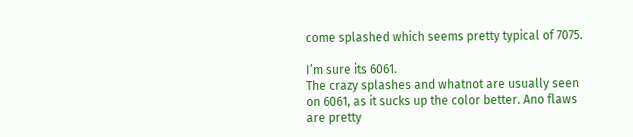come splashed which seems pretty typical of 7075.

I’m sure its 6061.
The crazy splashes and whatnot are usually seen on 6061, as it sucks up the color better. Ano flaws are pretty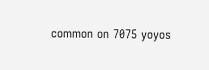common on 7075 yoyos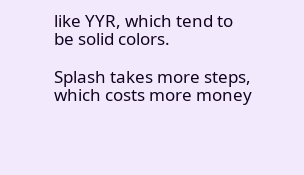like YYR, which tend to be solid colors.

Splash takes more steps, which costs more money